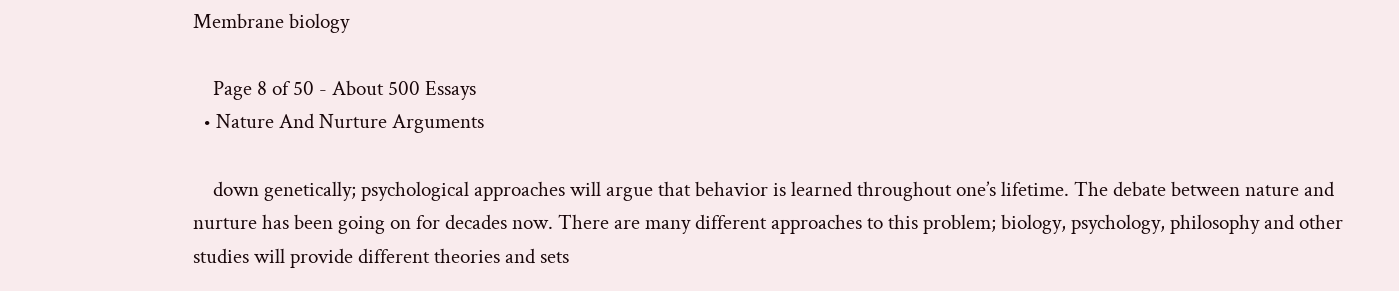Membrane biology

    Page 8 of 50 - About 500 Essays
  • Nature And Nurture Arguments

    down genetically; psychological approaches will argue that behavior is learned throughout one’s lifetime. The debate between nature and nurture has been going on for decades now. There are many different approaches to this problem; biology, psychology, philosophy and other studies will provide different theories and sets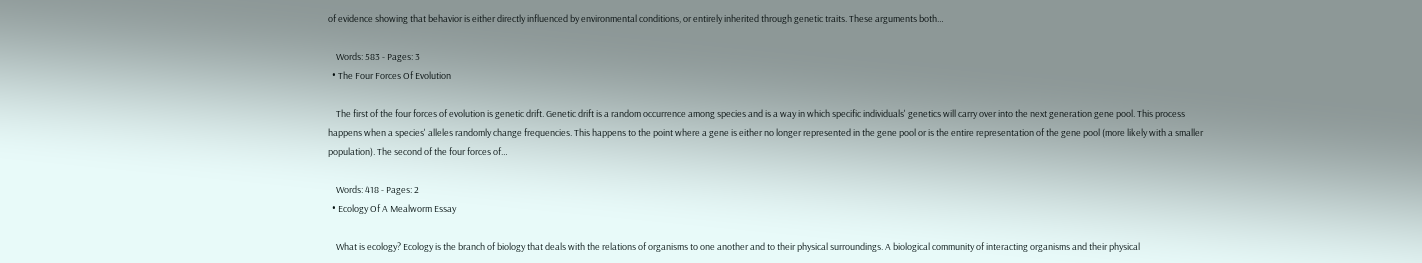of evidence showing that behavior is either directly influenced by environmental conditions, or entirely inherited through genetic traits. These arguments both…

    Words: 583 - Pages: 3
  • The Four Forces Of Evolution

    The first of the four forces of evolution is genetic drift. Genetic drift is a random occurrence among species and is a way in which specific individuals' genetics will carry over into the next generation gene pool. This process happens when a species' alleles randomly change frequencies. This happens to the point where a gene is either no longer represented in the gene pool or is the entire representation of the gene pool (more likely with a smaller population). The second of the four forces of…

    Words: 418 - Pages: 2
  • Ecology Of A Mealworm Essay

    What is ecology? Ecology is the branch of biology that deals with the relations of organisms to one another and to their physical surroundings. A biological community of interacting organisms and their physical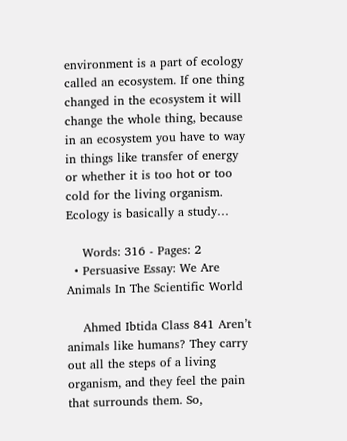environment is a part of ecology called an ecosystem. If one thing changed in the ecosystem it will change the whole thing, because in an ecosystem you have to way in things like transfer of energy or whether it is too hot or too cold for the living organism. Ecology is basically a study…

    Words: 316 - Pages: 2
  • Persuasive Essay: We Are Animals In The Scientific World

    Ahmed Ibtida Class 841 Aren’t animals like humans? They carry out all the steps of a living organism, and they feel the pain that surrounds them. So,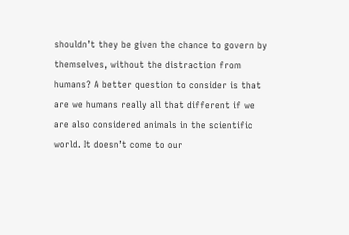shouldn’t they be given the chance to govern by themselves, without the distraction from humans? A better question to consider is that are we humans really all that different if we are also considered animals in the scientific world. It doesn’t come to our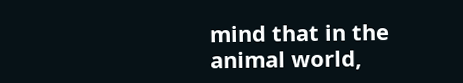mind that in the animal world,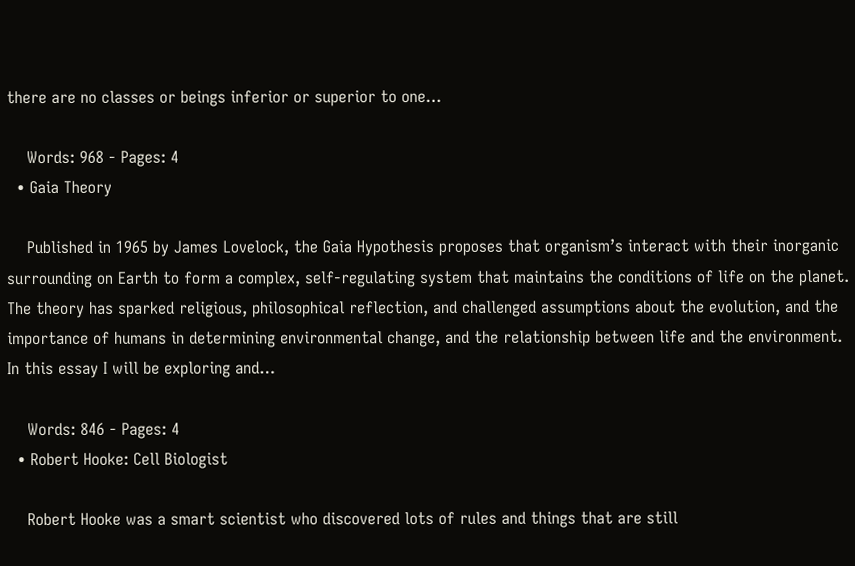there are no classes or beings inferior or superior to one…

    Words: 968 - Pages: 4
  • Gaia Theory

    Published in 1965 by James Lovelock, the Gaia Hypothesis proposes that organism’s interact with their inorganic surrounding on Earth to form a complex, self-regulating system that maintains the conditions of life on the planet. The theory has sparked religious, philosophical reflection, and challenged assumptions about the evolution, and the importance of humans in determining environmental change, and the relationship between life and the environment. In this essay I will be exploring and…

    Words: 846 - Pages: 4
  • Robert Hooke: Cell Biologist

    Robert Hooke was a smart scientist who discovered lots of rules and things that are still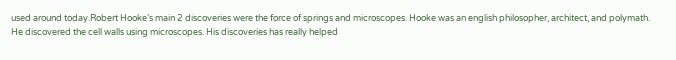used around today.Robert Hooke’s main 2 discoveries were the force of springs and microscopes. Hooke was an english philosopher, architect, and polymath. He discovered the cell walls using microscopes. His discoveries has really helped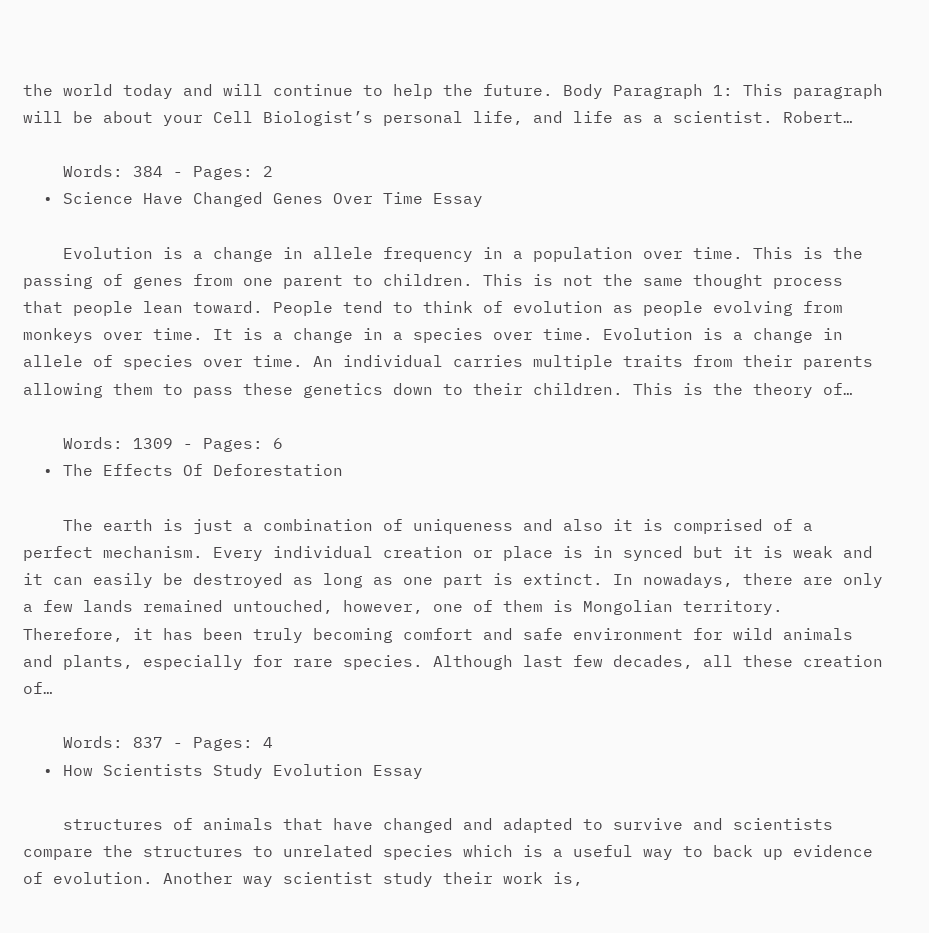the world today and will continue to help the future. Body Paragraph 1: This paragraph will be about your Cell Biologist’s personal life, and life as a scientist. Robert…

    Words: 384 - Pages: 2
  • Science Have Changed Genes Over Time Essay

    Evolution is a change in allele frequency in a population over time. This is the passing of genes from one parent to children. This is not the same thought process that people lean toward. People tend to think of evolution as people evolving from monkeys over time. It is a change in a species over time. Evolution is a change in allele of species over time. An individual carries multiple traits from their parents allowing them to pass these genetics down to their children. This is the theory of…

    Words: 1309 - Pages: 6
  • The Effects Of Deforestation

    The earth is just a combination of uniqueness and also it is comprised of a perfect mechanism. Every individual creation or place is in synced but it is weak and it can easily be destroyed as long as one part is extinct. In nowadays, there are only a few lands remained untouched, however, one of them is Mongolian territory. Therefore, it has been truly becoming comfort and safe environment for wild animals and plants, especially for rare species. Although last few decades, all these creation of…

    Words: 837 - Pages: 4
  • How Scientists Study Evolution Essay

    structures of animals that have changed and adapted to survive and scientists compare the structures to unrelated species which is a useful way to back up evidence of evolution. Another way scientist study their work is,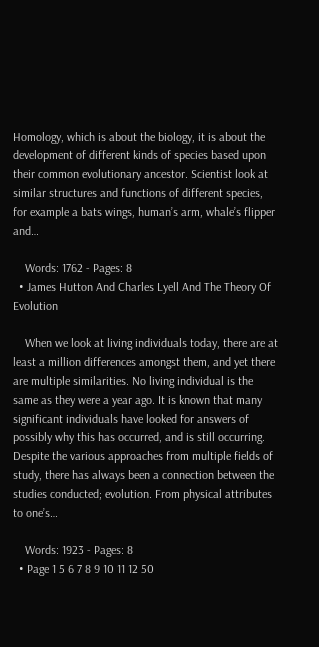Homology, which is about the biology, it is about the development of different kinds of species based upon their common evolutionary ancestor. Scientist look at similar structures and functions of different species, for example a bats wings, human’s arm, whale’s flipper and…

    Words: 1762 - Pages: 8
  • James Hutton And Charles Lyell And The Theory Of Evolution

    When we look at living individuals today, there are at least a million differences amongst them, and yet there are multiple similarities. No living individual is the same as they were a year ago. It is known that many significant individuals have looked for answers of possibly why this has occurred, and is still occurring. Despite the various approaches from multiple fields of study, there has always been a connection between the studies conducted; evolution. From physical attributes to one’s…

    Words: 1923 - Pages: 8
  • Page 1 5 6 7 8 9 10 11 12 50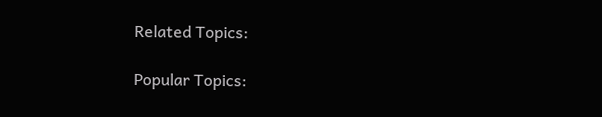Related Topics:

Popular Topics: